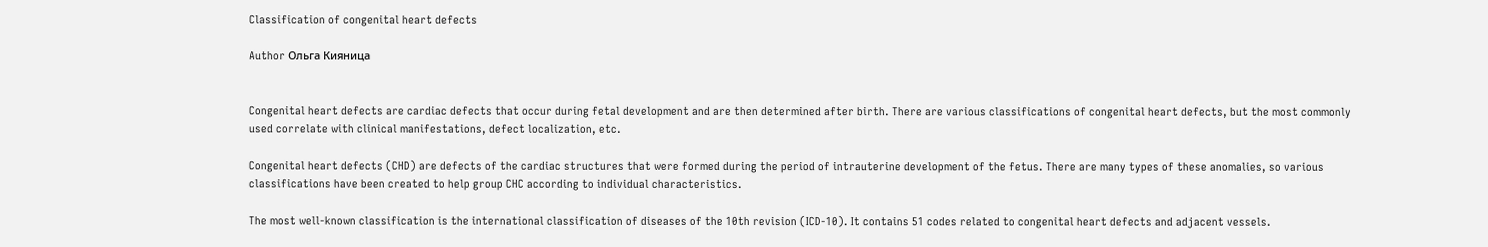Classification of congenital heart defects

Author Ольга Кияница


Congenital heart defects are cardiac defects that occur during fetal development and are then determined after birth. There are various classifications of congenital heart defects, but the most commonly used correlate with clinical manifestations, defect localization, etc.

Congenital heart defects (CHD) are defects of the cardiac structures that were formed during the period of intrauterine development of the fetus. There are many types of these anomalies, so various classifications have been created to help group CHC according to individual characteristics.

The most well-known classification is the international classification of diseases of the 10th revision (ICD-10). It contains 51 codes related to congenital heart defects and adjacent vessels.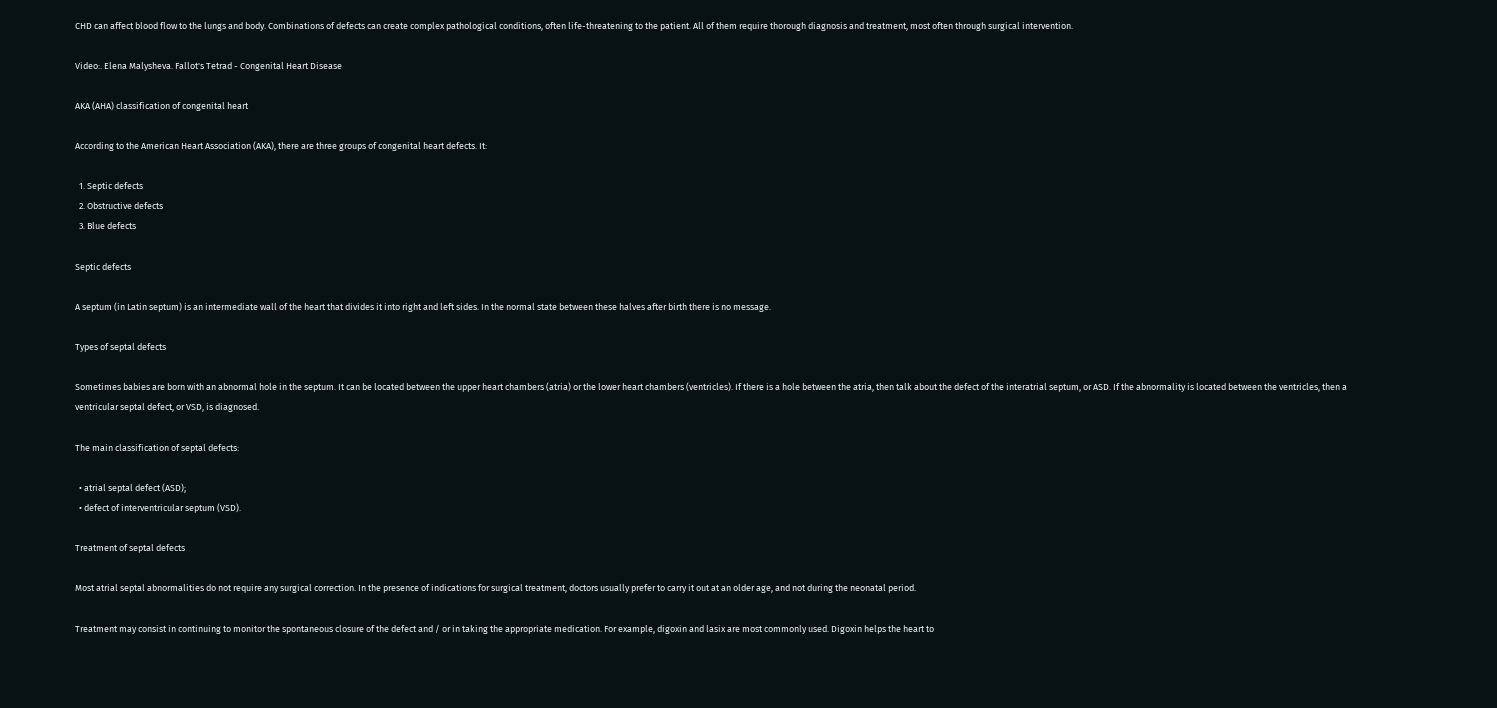CHD can affect blood flow to the lungs and body. Combinations of defects can create complex pathological conditions, often life-threatening to the patient. All of them require thorough diagnosis and treatment, most often through surgical intervention.

Video:. Elena Malysheva. Fallot's Tetrad - Congenital Heart Disease

AKA (AHA) classification of congenital heart

According to the American Heart Association (AKA), there are three groups of congenital heart defects. It:

  1. Septic defects
  2. Obstructive defects
  3. Blue defects

Septic defects

A septum (in Latin septum) is an intermediate wall of the heart that divides it into right and left sides. In the normal state between these halves after birth there is no message.

Types of septal defects

Sometimes babies are born with an abnormal hole in the septum. It can be located between the upper heart chambers (atria) or the lower heart chambers (ventricles). If there is a hole between the atria, then talk about the defect of the interatrial septum, or ASD. If the abnormality is located between the ventricles, then a ventricular septal defect, or VSD, is diagnosed.

The main classification of septal defects:

  • atrial septal defect (ASD);
  • defect of interventricular septum (VSD).

Treatment of septal defects

Most atrial septal abnormalities do not require any surgical correction. In the presence of indications for surgical treatment, doctors usually prefer to carry it out at an older age, and not during the neonatal period.

Treatment may consist in continuing to monitor the spontaneous closure of the defect and / or in taking the appropriate medication. For example, digoxin and lasix are most commonly used. Digoxin helps the heart to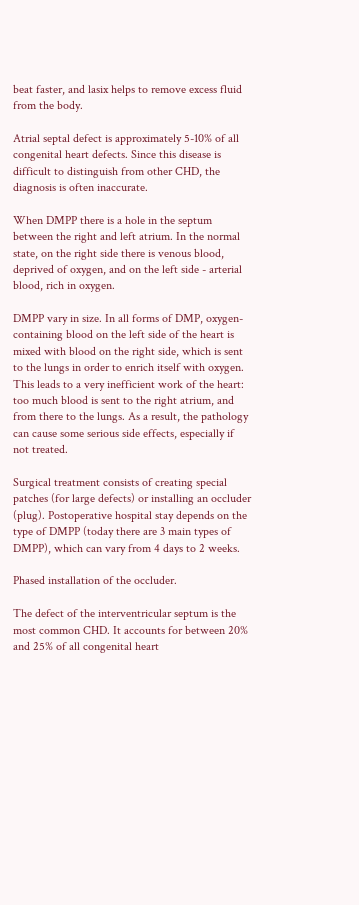beat faster, and lasix helps to remove excess fluid from the body.

Atrial septal defect is approximately 5-10% of all congenital heart defects. Since this disease is difficult to distinguish from other CHD, the diagnosis is often inaccurate.

When DMPP there is a hole in the septum between the right and left atrium. In the normal state, on the right side there is venous blood, deprived of oxygen, and on the left side - arterial blood, rich in oxygen.

DMPP vary in size. In all forms of DMP, oxygen-containing blood on the left side of the heart is mixed with blood on the right side, which is sent to the lungs in order to enrich itself with oxygen. This leads to a very inefficient work of the heart: too much blood is sent to the right atrium, and from there to the lungs. As a result, the pathology can cause some serious side effects, especially if not treated.

Surgical treatment consists of creating special patches (for large defects) or installing an occluder (plug). Postoperative hospital stay depends on the type of DMPP (today there are 3 main types of DMPP), which can vary from 4 days to 2 weeks.

Phased installation of the occluder.

The defect of the interventricular septum is the most common CHD. It accounts for between 20% and 25% of all congenital heart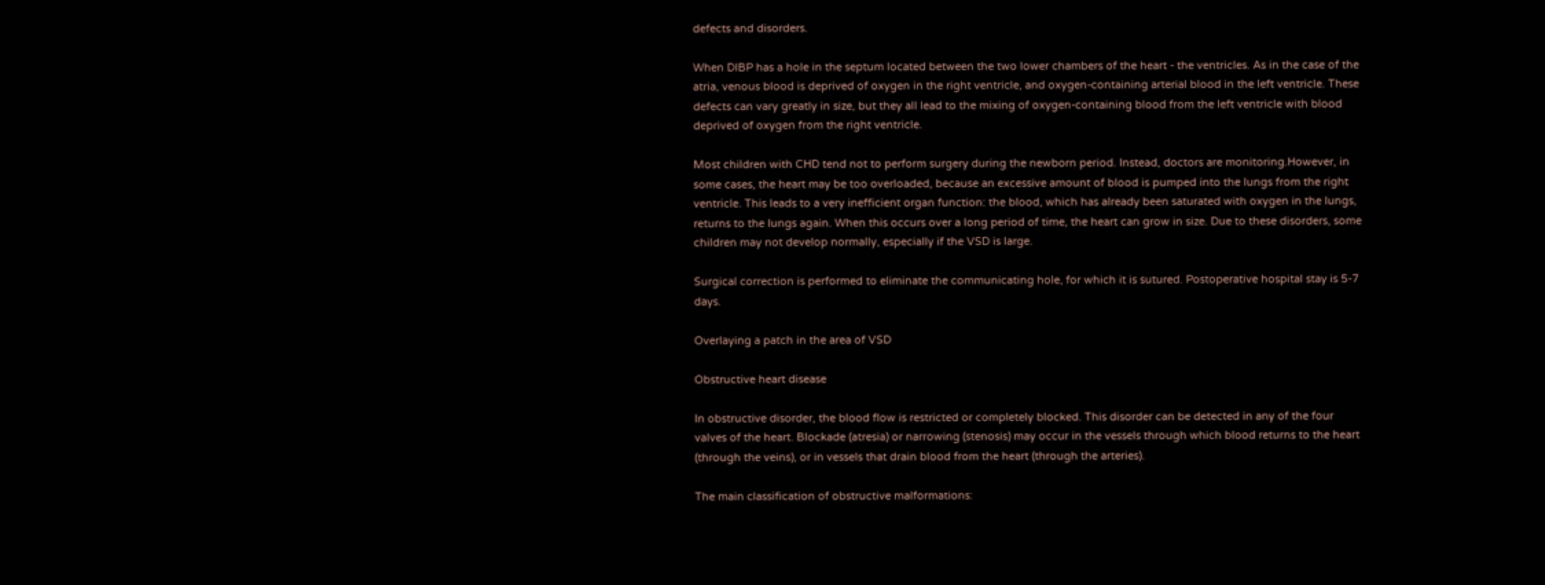defects and disorders.

When DIBP has a hole in the septum located between the two lower chambers of the heart - the ventricles. As in the case of the atria, venous blood is deprived of oxygen in the right ventricle, and oxygen-containing arterial blood in the left ventricle. These defects can vary greatly in size, but they all lead to the mixing of oxygen-containing blood from the left ventricle with blood deprived of oxygen from the right ventricle.

Most children with CHD tend not to perform surgery during the newborn period. Instead, doctors are monitoring.However, in some cases, the heart may be too overloaded, because an excessive amount of blood is pumped into the lungs from the right ventricle. This leads to a very inefficient organ function: the blood, which has already been saturated with oxygen in the lungs, returns to the lungs again. When this occurs over a long period of time, the heart can grow in size. Due to these disorders, some children may not develop normally, especially if the VSD is large.

Surgical correction is performed to eliminate the communicating hole, for which it is sutured. Postoperative hospital stay is 5-7 days.

Overlaying a patch in the area of VSD

Obstructive heart disease

In obstructive disorder, the blood flow is restricted or completely blocked. This disorder can be detected in any of the four valves of the heart. Blockade (atresia) or narrowing (stenosis) may occur in the vessels through which blood returns to the heart (through the veins), or in vessels that drain blood from the heart (through the arteries).

The main classification of obstructive malformations: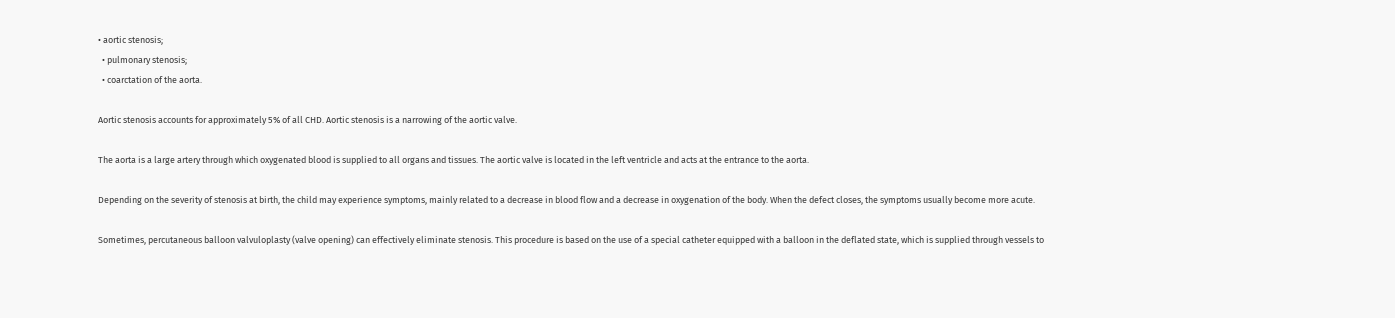• aortic stenosis;
  • pulmonary stenosis;
  • coarctation of the aorta.

Aortic stenosis accounts for approximately 5% of all CHD. Aortic stenosis is a narrowing of the aortic valve.

The aorta is a large artery through which oxygenated blood is supplied to all organs and tissues. The aortic valve is located in the left ventricle and acts at the entrance to the aorta.

Depending on the severity of stenosis at birth, the child may experience symptoms, mainly related to a decrease in blood flow and a decrease in oxygenation of the body. When the defect closes, the symptoms usually become more acute.

Sometimes, percutaneous balloon valvuloplasty (valve opening) can effectively eliminate stenosis. This procedure is based on the use of a special catheter equipped with a balloon in the deflated state, which is supplied through vessels to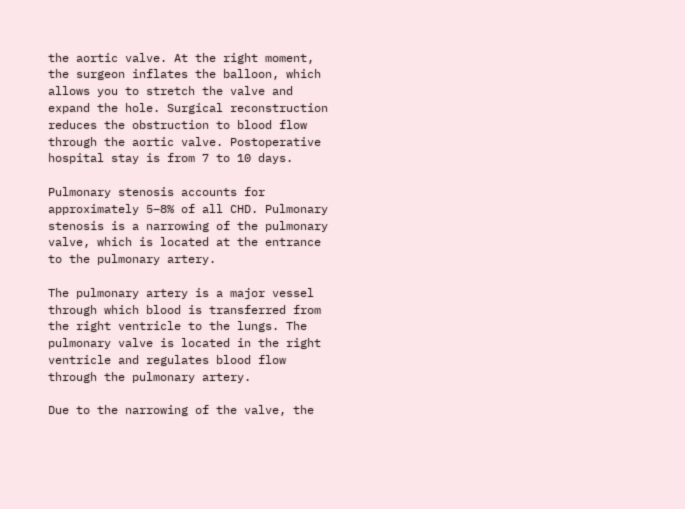the aortic valve. At the right moment, the surgeon inflates the balloon, which allows you to stretch the valve and expand the hole. Surgical reconstruction reduces the obstruction to blood flow through the aortic valve. Postoperative hospital stay is from 7 to 10 days.

Pulmonary stenosis accounts for approximately 5–8% of all CHD. Pulmonary stenosis is a narrowing of the pulmonary valve, which is located at the entrance to the pulmonary artery.

The pulmonary artery is a major vessel through which blood is transferred from the right ventricle to the lungs. The pulmonary valve is located in the right ventricle and regulates blood flow through the pulmonary artery.

Due to the narrowing of the valve, the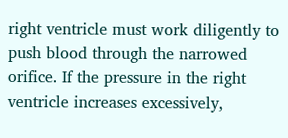right ventricle must work diligently to push blood through the narrowed orifice. If the pressure in the right ventricle increases excessively,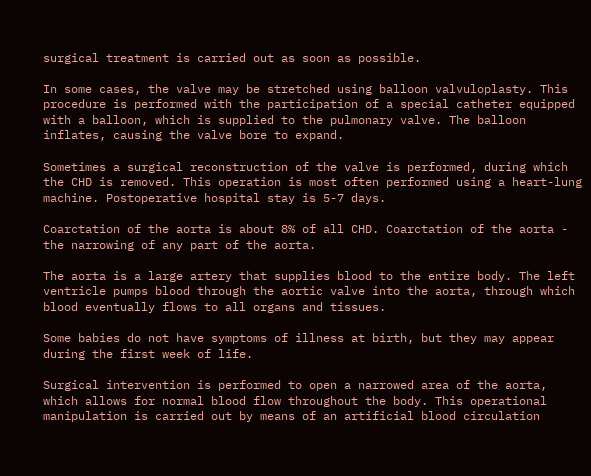surgical treatment is carried out as soon as possible.

In some cases, the valve may be stretched using balloon valvuloplasty. This procedure is performed with the participation of a special catheter equipped with a balloon, which is supplied to the pulmonary valve. The balloon inflates, causing the valve bore to expand.

Sometimes a surgical reconstruction of the valve is performed, during which the CHD is removed. This operation is most often performed using a heart-lung machine. Postoperative hospital stay is 5-7 days.

Coarctation of the aorta is about 8% of all CHD. Coarctation of the aorta - the narrowing of any part of the aorta.

The aorta is a large artery that supplies blood to the entire body. The left ventricle pumps blood through the aortic valve into the aorta, through which blood eventually flows to all organs and tissues.

Some babies do not have symptoms of illness at birth, but they may appear during the first week of life.

Surgical intervention is performed to open a narrowed area of the aorta, which allows for normal blood flow throughout the body. This operational manipulation is carried out by means of an artificial blood circulation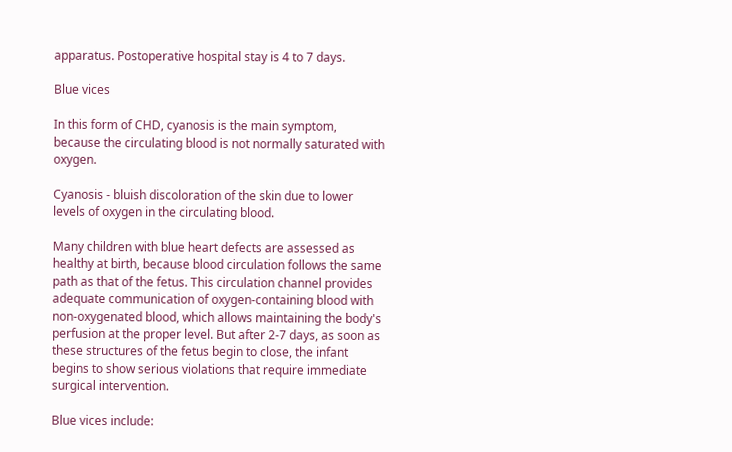apparatus. Postoperative hospital stay is 4 to 7 days.

Blue vices

In this form of CHD, cyanosis is the main symptom, because the circulating blood is not normally saturated with oxygen.

Cyanosis - bluish discoloration of the skin due to lower levels of oxygen in the circulating blood.

Many children with blue heart defects are assessed as healthy at birth, because blood circulation follows the same path as that of the fetus. This circulation channel provides adequate communication of oxygen-containing blood with non-oxygenated blood, which allows maintaining the body's perfusion at the proper level. But after 2-7 days, as soon as these structures of the fetus begin to close, the infant begins to show serious violations that require immediate surgical intervention.

Blue vices include: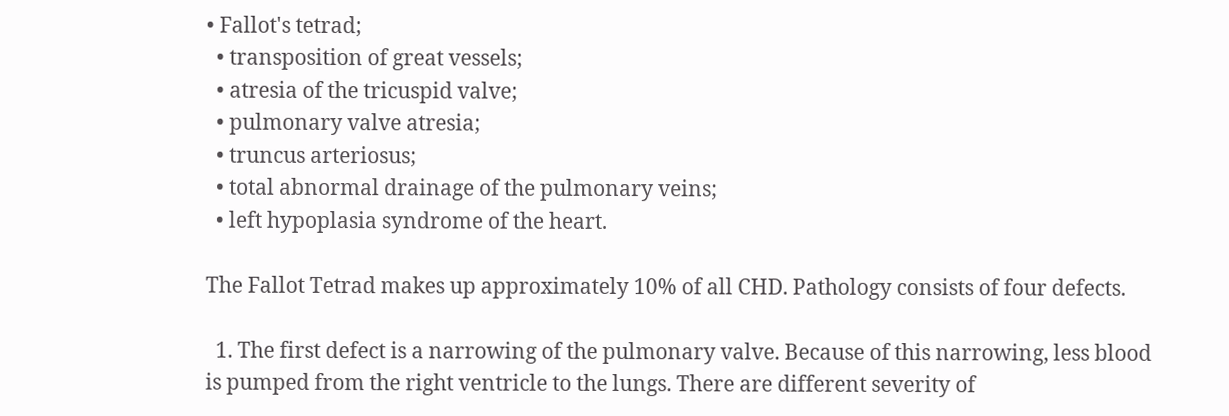• Fallot's tetrad;
  • transposition of great vessels;
  • atresia of the tricuspid valve;
  • pulmonary valve atresia;
  • truncus arteriosus;
  • total abnormal drainage of the pulmonary veins;
  • left hypoplasia syndrome of the heart.

The Fallot Tetrad makes up approximately 10% of all CHD. Pathology consists of four defects.

  1. The first defect is a narrowing of the pulmonary valve. Because of this narrowing, less blood is pumped from the right ventricle to the lungs. There are different severity of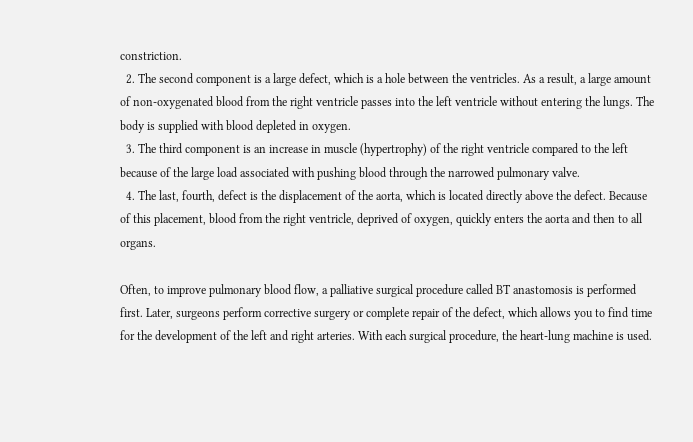constriction.
  2. The second component is a large defect, which is a hole between the ventricles. As a result, a large amount of non-oxygenated blood from the right ventricle passes into the left ventricle without entering the lungs. The body is supplied with blood depleted in oxygen.
  3. The third component is an increase in muscle (hypertrophy) of the right ventricle compared to the left because of the large load associated with pushing blood through the narrowed pulmonary valve.
  4. The last, fourth, defect is the displacement of the aorta, which is located directly above the defect. Because of this placement, blood from the right ventricle, deprived of oxygen, quickly enters the aorta and then to all organs.

Often, to improve pulmonary blood flow, a palliative surgical procedure called BT anastomosis is performed first. Later, surgeons perform corrective surgery or complete repair of the defect, which allows you to find time for the development of the left and right arteries. With each surgical procedure, the heart-lung machine is used.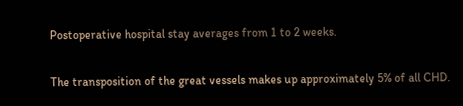Postoperative hospital stay averages from 1 to 2 weeks.

The transposition of the great vessels makes up approximately 5% of all CHD.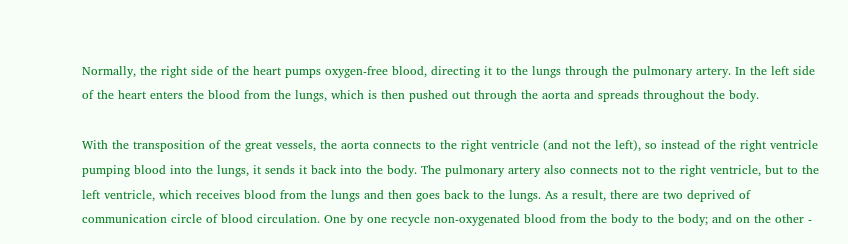Normally, the right side of the heart pumps oxygen-free blood, directing it to the lungs through the pulmonary artery. In the left side of the heart enters the blood from the lungs, which is then pushed out through the aorta and spreads throughout the body.

With the transposition of the great vessels, the aorta connects to the right ventricle (and not the left), so instead of the right ventricle pumping blood into the lungs, it sends it back into the body. The pulmonary artery also connects not to the right ventricle, but to the left ventricle, which receives blood from the lungs and then goes back to the lungs. As a result, there are two deprived of communication circle of blood circulation. One by one recycle non-oxygenated blood from the body to the body; and on the other -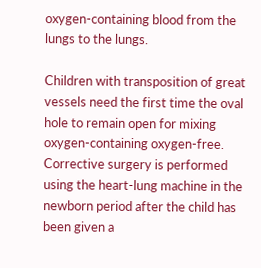oxygen-containing blood from the lungs to the lungs.

Children with transposition of great vessels need the first time the oval hole to remain open for mixing oxygen-containing oxygen-free. Corrective surgery is performed using the heart-lung machine in the newborn period after the child has been given a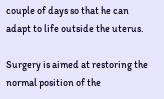couple of days so that he can adapt to life outside the uterus.

Surgery is aimed at restoring the normal position of the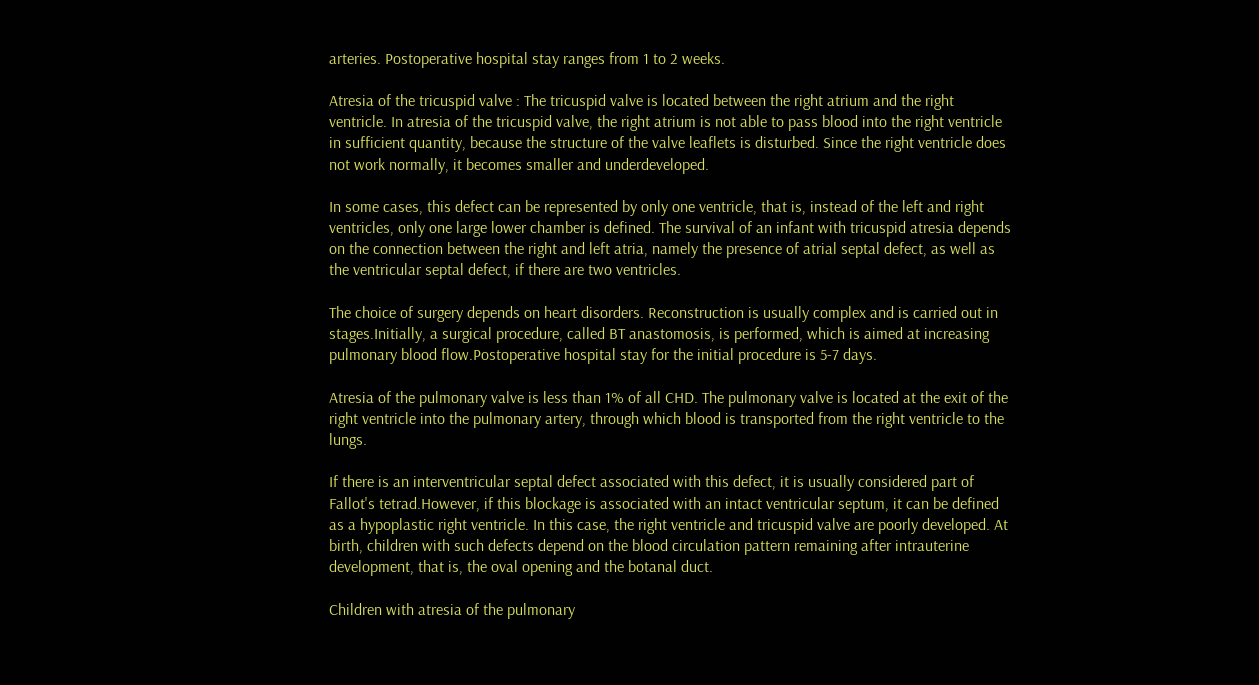arteries. Postoperative hospital stay ranges from 1 to 2 weeks.

Atresia of the tricuspid valve : The tricuspid valve is located between the right atrium and the right ventricle. In atresia of the tricuspid valve, the right atrium is not able to pass blood into the right ventricle in sufficient quantity, because the structure of the valve leaflets is disturbed. Since the right ventricle does not work normally, it becomes smaller and underdeveloped.

In some cases, this defect can be represented by only one ventricle, that is, instead of the left and right ventricles, only one large lower chamber is defined. The survival of an infant with tricuspid atresia depends on the connection between the right and left atria, namely the presence of atrial septal defect, as well as the ventricular septal defect, if there are two ventricles.

The choice of surgery depends on heart disorders. Reconstruction is usually complex and is carried out in stages.Initially, a surgical procedure, called BT anastomosis, is performed, which is aimed at increasing pulmonary blood flow.Postoperative hospital stay for the initial procedure is 5-7 days.

Atresia of the pulmonary valve is less than 1% of all CHD. The pulmonary valve is located at the exit of the right ventricle into the pulmonary artery, through which blood is transported from the right ventricle to the lungs.

If there is an interventricular septal defect associated with this defect, it is usually considered part of Fallot's tetrad.However, if this blockage is associated with an intact ventricular septum, it can be defined as a hypoplastic right ventricle. In this case, the right ventricle and tricuspid valve are poorly developed. At birth, children with such defects depend on the blood circulation pattern remaining after intrauterine development, that is, the oval opening and the botanal duct.

Children with atresia of the pulmonary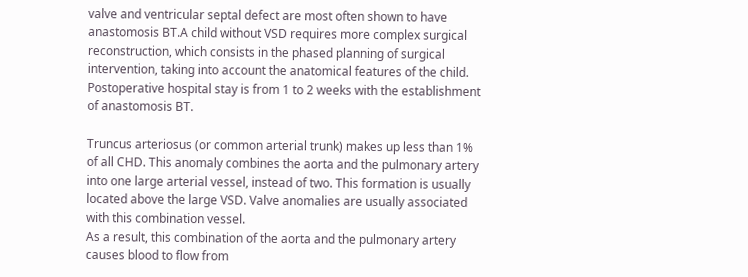valve and ventricular septal defect are most often shown to have anastomosis BT.A child without VSD requires more complex surgical reconstruction, which consists in the phased planning of surgical intervention, taking into account the anatomical features of the child. Postoperative hospital stay is from 1 to 2 weeks with the establishment of anastomosis BT.

Truncus arteriosus (or common arterial trunk) makes up less than 1% of all CHD. This anomaly combines the aorta and the pulmonary artery into one large arterial vessel, instead of two. This formation is usually located above the large VSD. Valve anomalies are usually associated with this combination vessel.
As a result, this combination of the aorta and the pulmonary artery causes blood to flow from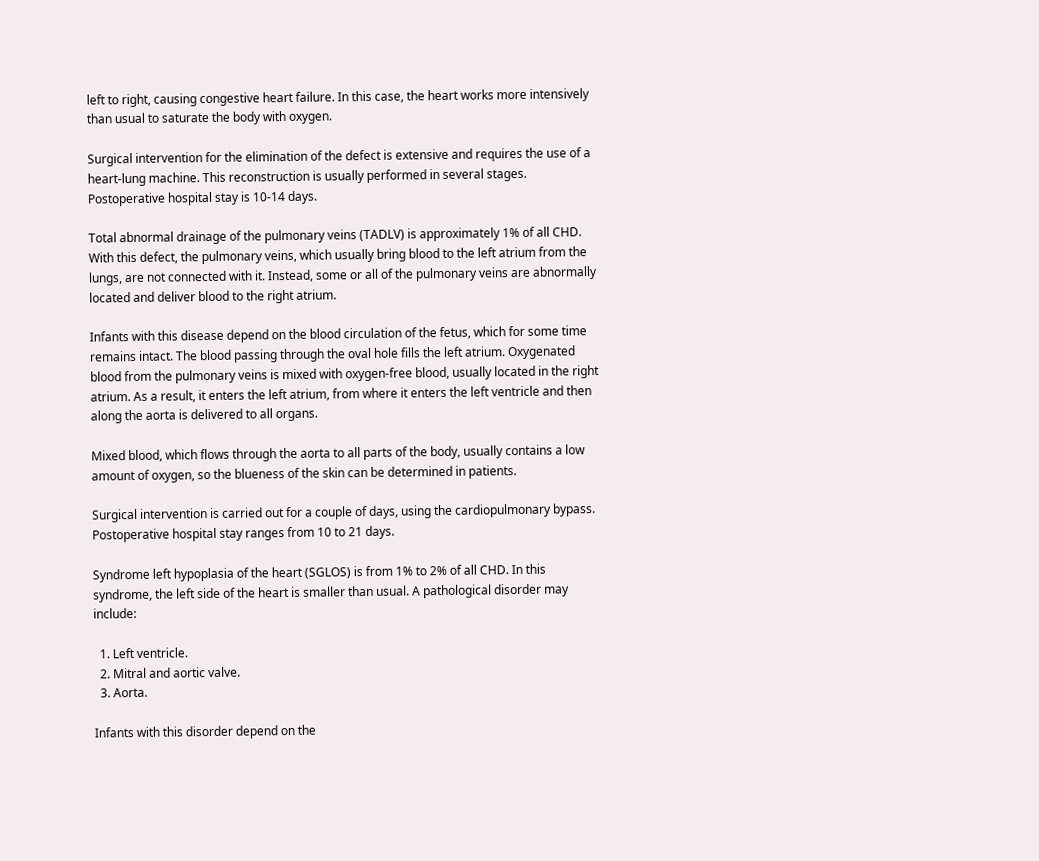left to right, causing congestive heart failure. In this case, the heart works more intensively than usual to saturate the body with oxygen.

Surgical intervention for the elimination of the defect is extensive and requires the use of a heart-lung machine. This reconstruction is usually performed in several stages. Postoperative hospital stay is 10-14 days.

Total abnormal drainage of the pulmonary veins (TADLV) is approximately 1% of all CHD. With this defect, the pulmonary veins, which usually bring blood to the left atrium from the lungs, are not connected with it. Instead, some or all of the pulmonary veins are abnormally located and deliver blood to the right atrium.

Infants with this disease depend on the blood circulation of the fetus, which for some time remains intact. The blood passing through the oval hole fills the left atrium. Oxygenated blood from the pulmonary veins is mixed with oxygen-free blood, usually located in the right atrium. As a result, it enters the left atrium, from where it enters the left ventricle and then along the aorta is delivered to all organs.

Mixed blood, which flows through the aorta to all parts of the body, usually contains a low amount of oxygen, so the blueness of the skin can be determined in patients.

Surgical intervention is carried out for a couple of days, using the cardiopulmonary bypass. Postoperative hospital stay ranges from 10 to 21 days.

Syndrome left hypoplasia of the heart (SGLOS) is from 1% to 2% of all CHD. In this syndrome, the left side of the heart is smaller than usual. A pathological disorder may include:

  1. Left ventricle.
  2. Mitral and aortic valve.
  3. Aorta.

Infants with this disorder depend on the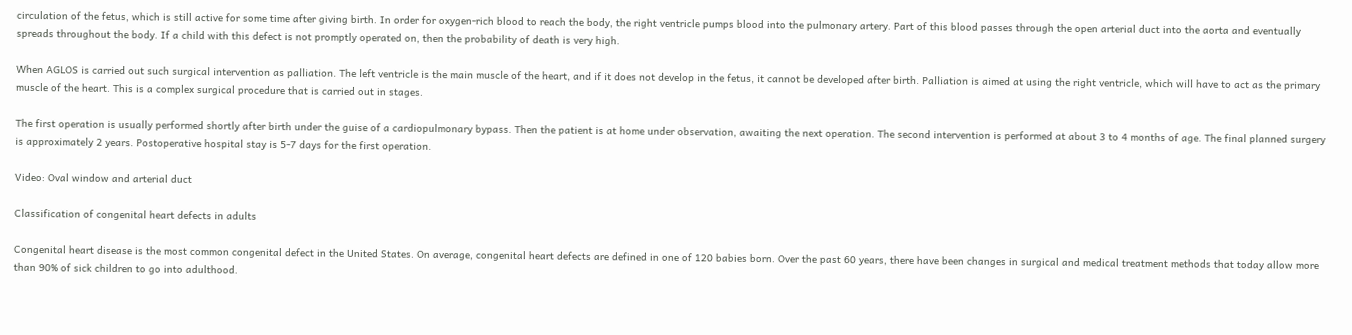circulation of the fetus, which is still active for some time after giving birth. In order for oxygen-rich blood to reach the body, the right ventricle pumps blood into the pulmonary artery. Part of this blood passes through the open arterial duct into the aorta and eventually spreads throughout the body. If a child with this defect is not promptly operated on, then the probability of death is very high.

When AGLOS is carried out such surgical intervention as palliation. The left ventricle is the main muscle of the heart, and if it does not develop in the fetus, it cannot be developed after birth. Palliation is aimed at using the right ventricle, which will have to act as the primary muscle of the heart. This is a complex surgical procedure that is carried out in stages.

The first operation is usually performed shortly after birth under the guise of a cardiopulmonary bypass. Then the patient is at home under observation, awaiting the next operation. The second intervention is performed at about 3 to 4 months of age. The final planned surgery is approximately 2 years. Postoperative hospital stay is 5-7 days for the first operation.

Video: Oval window and arterial duct

Classification of congenital heart defects in adults

Congenital heart disease is the most common congenital defect in the United States. On average, congenital heart defects are defined in one of 120 babies born. Over the past 60 years, there have been changes in surgical and medical treatment methods that today allow more than 90% of sick children to go into adulthood.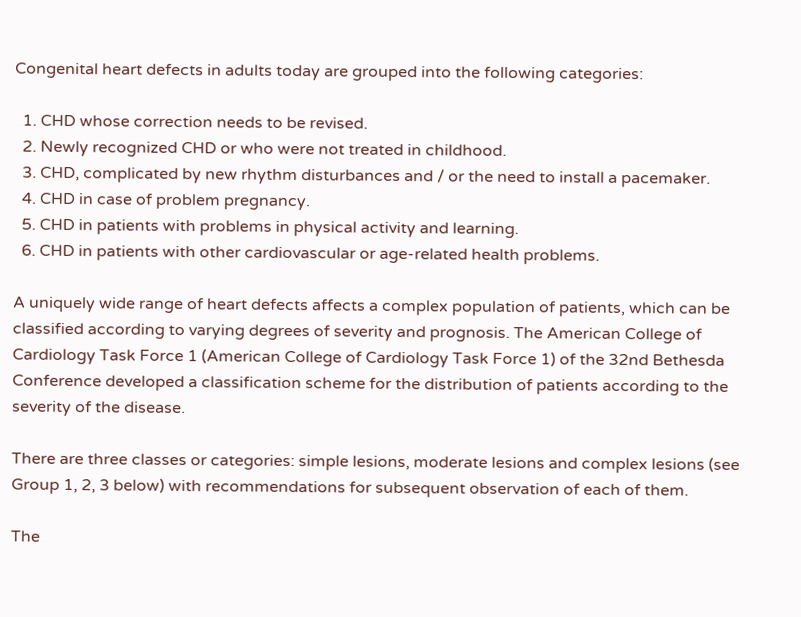Congenital heart defects in adults today are grouped into the following categories:

  1. CHD whose correction needs to be revised.
  2. Newly recognized CHD or who were not treated in childhood.
  3. CHD, complicated by new rhythm disturbances and / or the need to install a pacemaker.
  4. CHD in case of problem pregnancy.
  5. CHD in patients with problems in physical activity and learning.
  6. CHD in patients with other cardiovascular or age-related health problems.

A uniquely wide range of heart defects affects a complex population of patients, which can be classified according to varying degrees of severity and prognosis. The American College of Cardiology Task Force 1 (American College of Cardiology Task Force 1) of the 32nd Bethesda Conference developed a classification scheme for the distribution of patients according to the severity of the disease.

There are three classes or categories: simple lesions, moderate lesions and complex lesions (see Group 1, 2, 3 below) with recommendations for subsequent observation of each of them.

The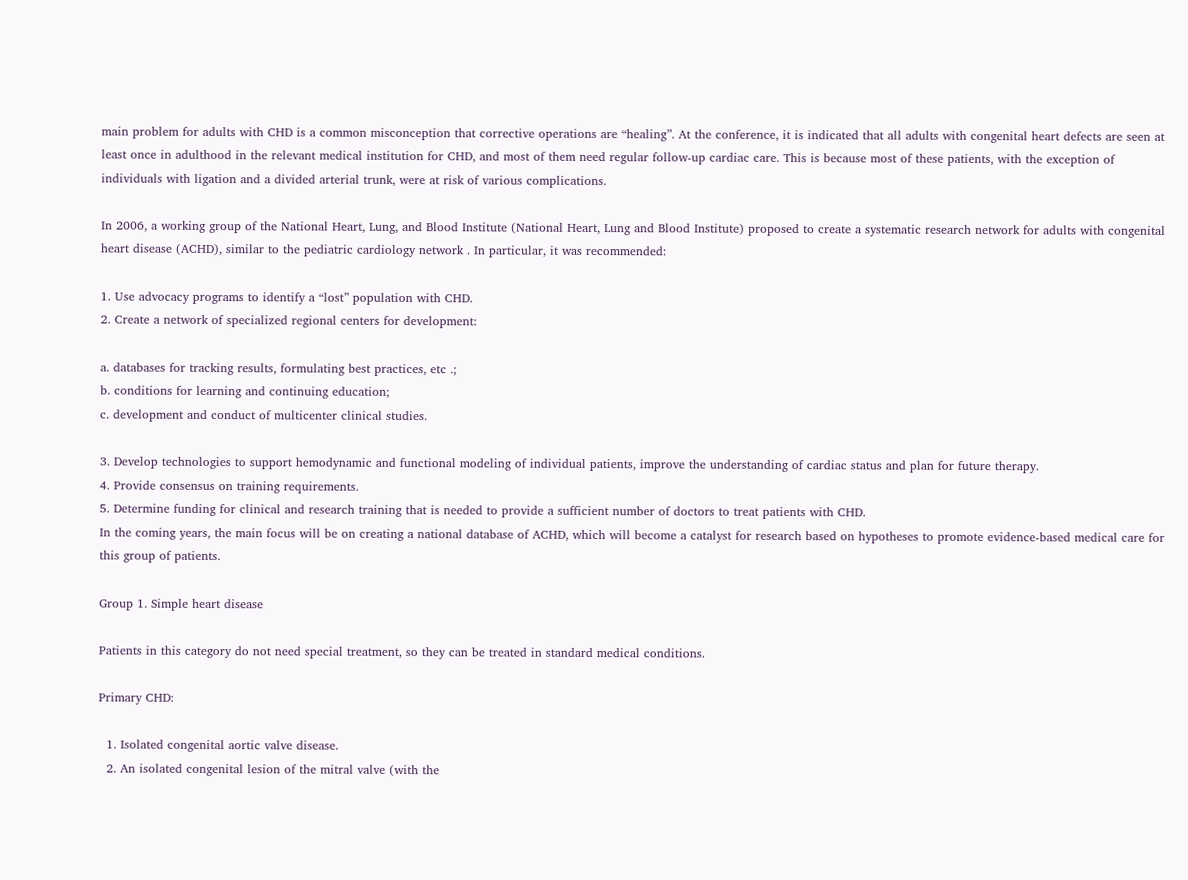main problem for adults with CHD is a common misconception that corrective operations are “healing”. At the conference, it is indicated that all adults with congenital heart defects are seen at least once in adulthood in the relevant medical institution for CHD, and most of them need regular follow-up cardiac care. This is because most of these patients, with the exception of individuals with ligation and a divided arterial trunk, were at risk of various complications.

In 2006, a working group of the National Heart, Lung, and Blood Institute (National Heart, Lung and Blood Institute) proposed to create a systematic research network for adults with congenital heart disease (ACHD), similar to the pediatric cardiology network . In particular, it was recommended:

1. Use advocacy programs to identify a “lost” population with CHD.
2. Create a network of specialized regional centers for development:

a. databases for tracking results, formulating best practices, etc .;
b. conditions for learning and continuing education;
c. development and conduct of multicenter clinical studies.

3. Develop technologies to support hemodynamic and functional modeling of individual patients, improve the understanding of cardiac status and plan for future therapy.
4. Provide consensus on training requirements.
5. Determine funding for clinical and research training that is needed to provide a sufficient number of doctors to treat patients with CHD.
In the coming years, the main focus will be on creating a national database of ACHD, which will become a catalyst for research based on hypotheses to promote evidence-based medical care for this group of patients.

Group 1. Simple heart disease

Patients in this category do not need special treatment, so they can be treated in standard medical conditions.

Primary CHD:

  1. Isolated congenital aortic valve disease.
  2. An isolated congenital lesion of the mitral valve (with the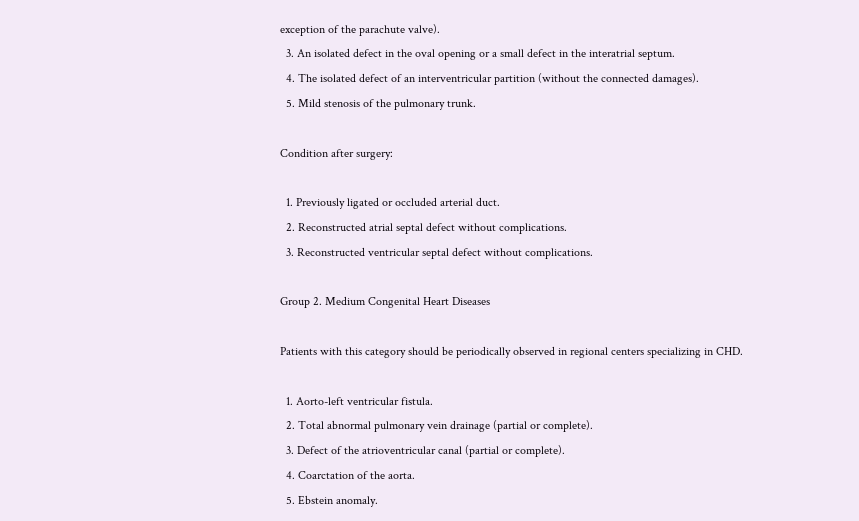exception of the parachute valve).
  3. An isolated defect in the oval opening or a small defect in the interatrial septum.
  4. The isolated defect of an interventricular partition (without the connected damages).
  5. Mild stenosis of the pulmonary trunk.

Condition after surgery:

  1. Previously ligated or occluded arterial duct.
  2. Reconstructed atrial septal defect without complications.
  3. Reconstructed ventricular septal defect without complications.

Group 2. Medium Congenital Heart Diseases

Patients with this category should be periodically observed in regional centers specializing in CHD.

  1. Aorto-left ventricular fistula.
  2. Total abnormal pulmonary vein drainage (partial or complete).
  3. Defect of the atrioventricular canal (partial or complete).
  4. Coarctation of the aorta.
  5. Ebstein anomaly.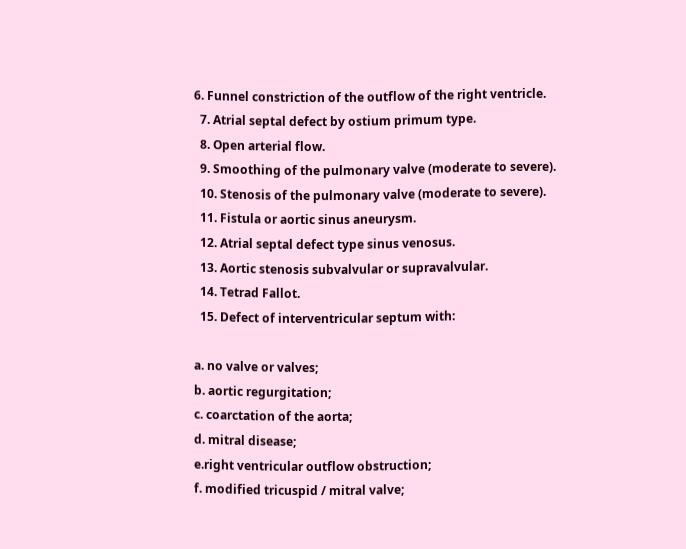6. Funnel constriction of the outflow of the right ventricle.
  7. Atrial septal defect by ostium primum type.
  8. Open arterial flow.
  9. Smoothing of the pulmonary valve (moderate to severe).
  10. Stenosis of the pulmonary valve (moderate to severe).
  11. Fistula or aortic sinus aneurysm.
  12. Atrial septal defect type sinus venosus.
  13. Aortic stenosis subvalvular or supravalvular.
  14. Tetrad Fallot.
  15. Defect of interventricular septum with:

a. no valve or valves;
b. aortic regurgitation;
c. coarctation of the aorta;
d. mitral disease;
e.right ventricular outflow obstruction;
f. modified tricuspid / mitral valve;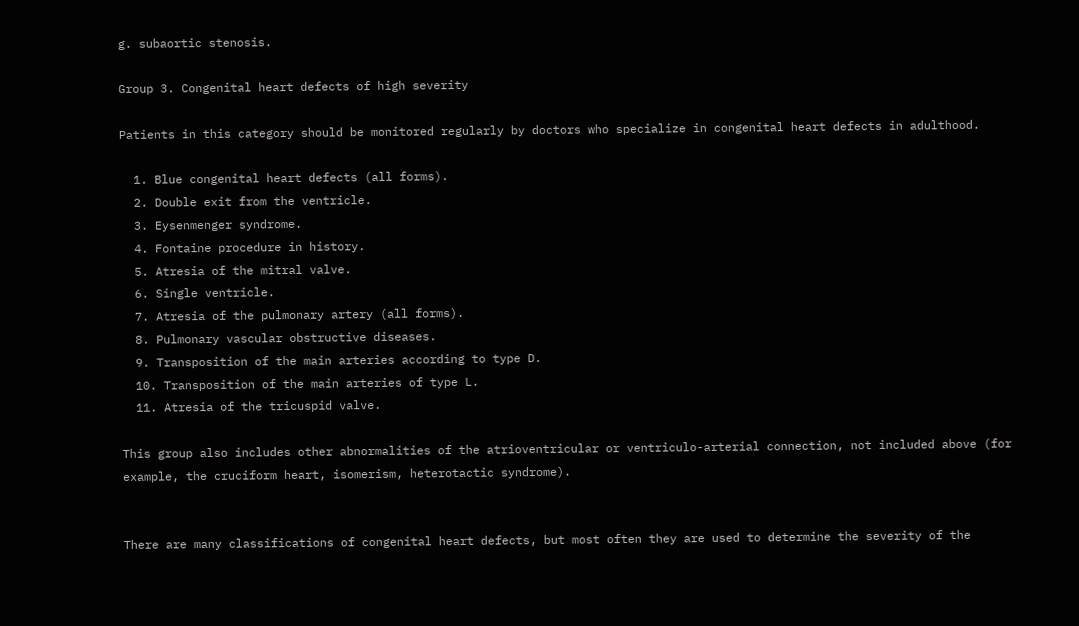g. subaortic stenosis.

Group 3. Congenital heart defects of high severity

Patients in this category should be monitored regularly by doctors who specialize in congenital heart defects in adulthood.

  1. Blue congenital heart defects (all forms).
  2. Double exit from the ventricle.
  3. Eysenmenger syndrome.
  4. Fontaine procedure in history.
  5. Atresia of the mitral valve.
  6. Single ventricle.
  7. Atresia of the pulmonary artery (all forms).
  8. Pulmonary vascular obstructive diseases.
  9. Transposition of the main arteries according to type D.
  10. Transposition of the main arteries of type L.
  11. Atresia of the tricuspid valve.

This group also includes other abnormalities of the atrioventricular or ventriculo-arterial connection, not included above (for example, the cruciform heart, isomerism, heterotactic syndrome).


There are many classifications of congenital heart defects, but most often they are used to determine the severity of the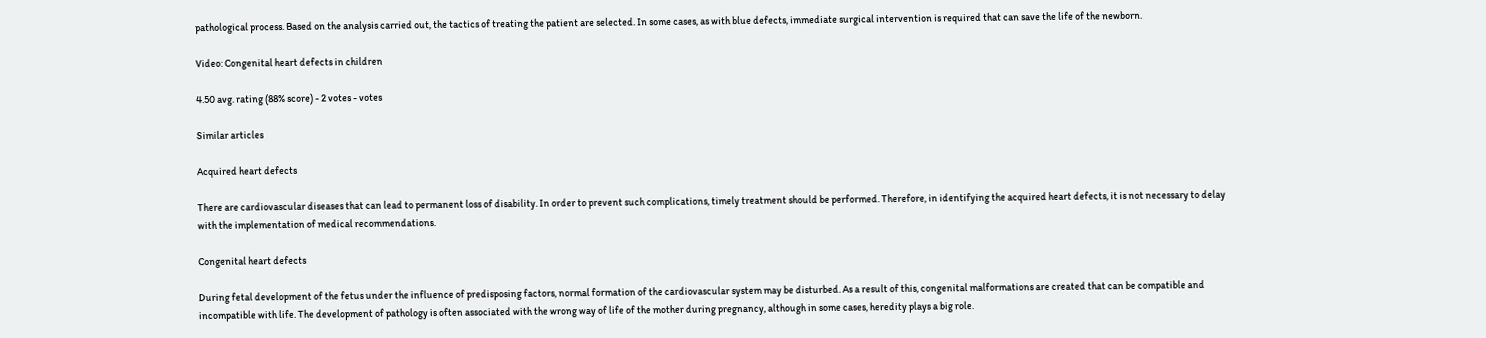pathological process. Based on the analysis carried out, the tactics of treating the patient are selected. In some cases, as with blue defects, immediate surgical intervention is required that can save the life of the newborn.

Video: Congenital heart defects in children

4.50 avg. rating (88% score) - 2 votes - votes

Similar articles

Acquired heart defects

There are cardiovascular diseases that can lead to permanent loss of disability. In order to prevent such complications, timely treatment should be performed. Therefore, in identifying the acquired heart defects, it is not necessary to delay with the implementation of medical recommendations.

Congenital heart defects

During fetal development of the fetus under the influence of predisposing factors, normal formation of the cardiovascular system may be disturbed. As a result of this, congenital malformations are created that can be compatible and incompatible with life. The development of pathology is often associated with the wrong way of life of the mother during pregnancy, although in some cases, heredity plays a big role.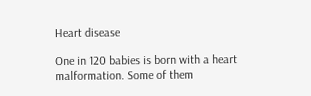Heart disease

One in 120 babies is born with a heart malformation. Some of them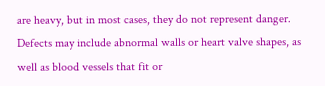are heavy, but in most cases, they do not represent danger. Defects may include abnormal walls or heart valve shapes, as well as blood vessels that fit or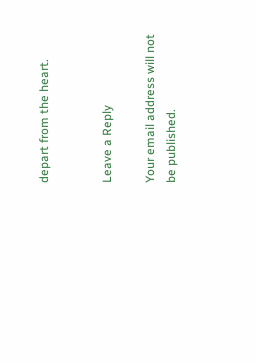depart from the heart.


Leave a Reply

Your email address will not be published.